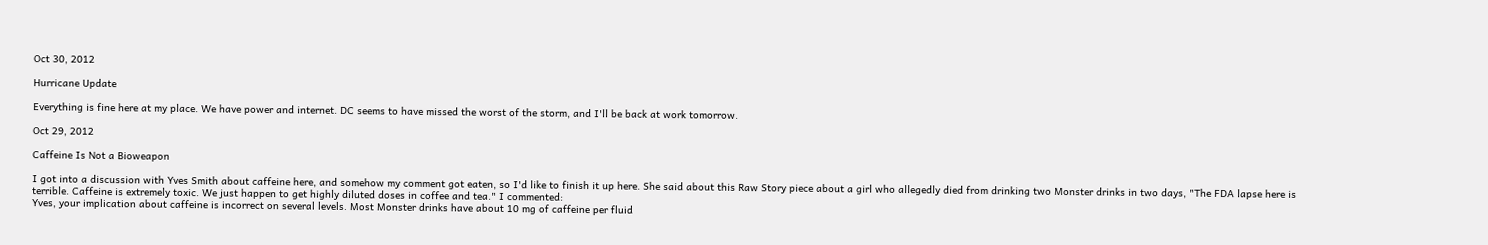Oct 30, 2012

Hurricane Update

Everything is fine here at my place. We have power and internet. DC seems to have missed the worst of the storm, and I'll be back at work tomorrow.

Oct 29, 2012

Caffeine Is Not a Bioweapon

I got into a discussion with Yves Smith about caffeine here, and somehow my comment got eaten, so I'd like to finish it up here. She said about this Raw Story piece about a girl who allegedly died from drinking two Monster drinks in two days, "The FDA lapse here is terrible. Caffeine is extremely toxic. We just happen to get highly diluted doses in coffee and tea." I commented:
Yves, your implication about caffeine is incorrect on several levels. Most Monster drinks have about 10 mg of caffeine per fluid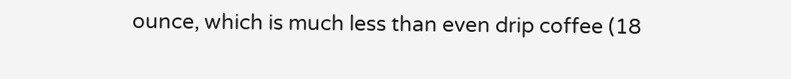ounce, which is much less than even drip coffee (18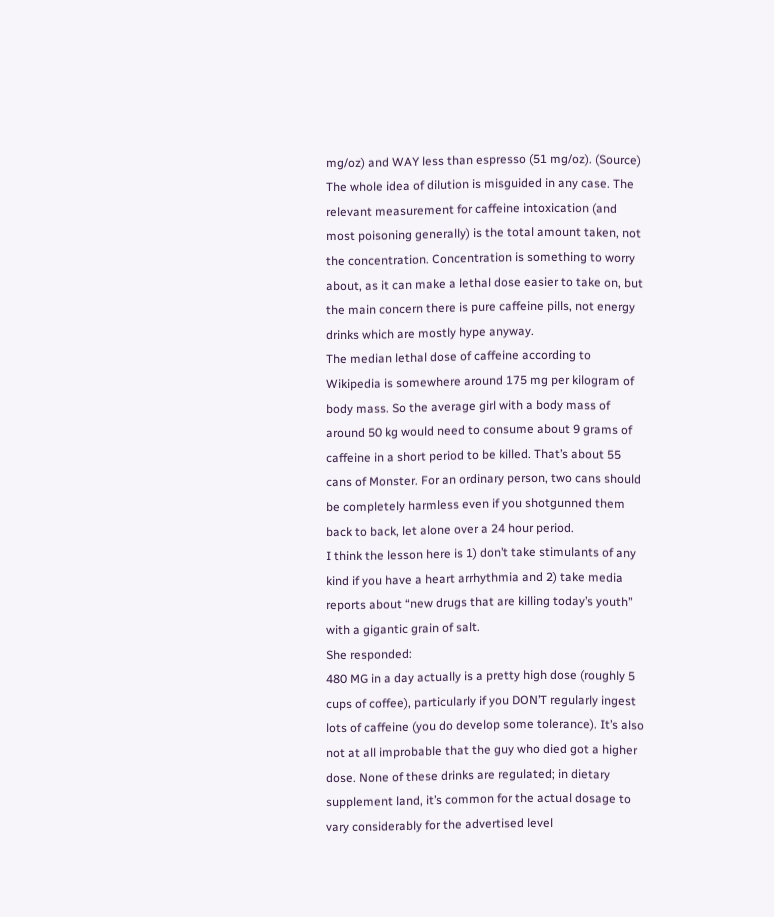mg/oz) and WAY less than espresso (51 mg/oz). (Source)
The whole idea of dilution is misguided in any case. The relevant measurement for caffeine intoxication (and most poisoning generally) is the total amount taken, not the concentration. Concentration is something to worry about, as it can make a lethal dose easier to take on, but the main concern there is pure caffeine pills, not energy drinks which are mostly hype anyway.
The median lethal dose of caffeine according to Wikipedia is somewhere around 175 mg per kilogram of body mass. So the average girl with a body mass of around 50 kg would need to consume about 9 grams of caffeine in a short period to be killed. That’s about 55 cans of Monster. For an ordinary person, two cans should be completely harmless even if you shotgunned them back to back, let alone over a 24 hour period.
I think the lesson here is 1) don’t take stimulants of any kind if you have a heart arrhythmia and 2) take media reports about “new drugs that are killing today’s youth” with a gigantic grain of salt.
She responded:
480 MG in a day actually is a pretty high dose (roughly 5 cups of coffee), particularly if you DON’T regularly ingest lots of caffeine (you do develop some tolerance). It’s also not at all improbable that the guy who died got a higher dose. None of these drinks are regulated; in dietary supplement land, it’s common for the actual dosage to vary considerably for the advertised level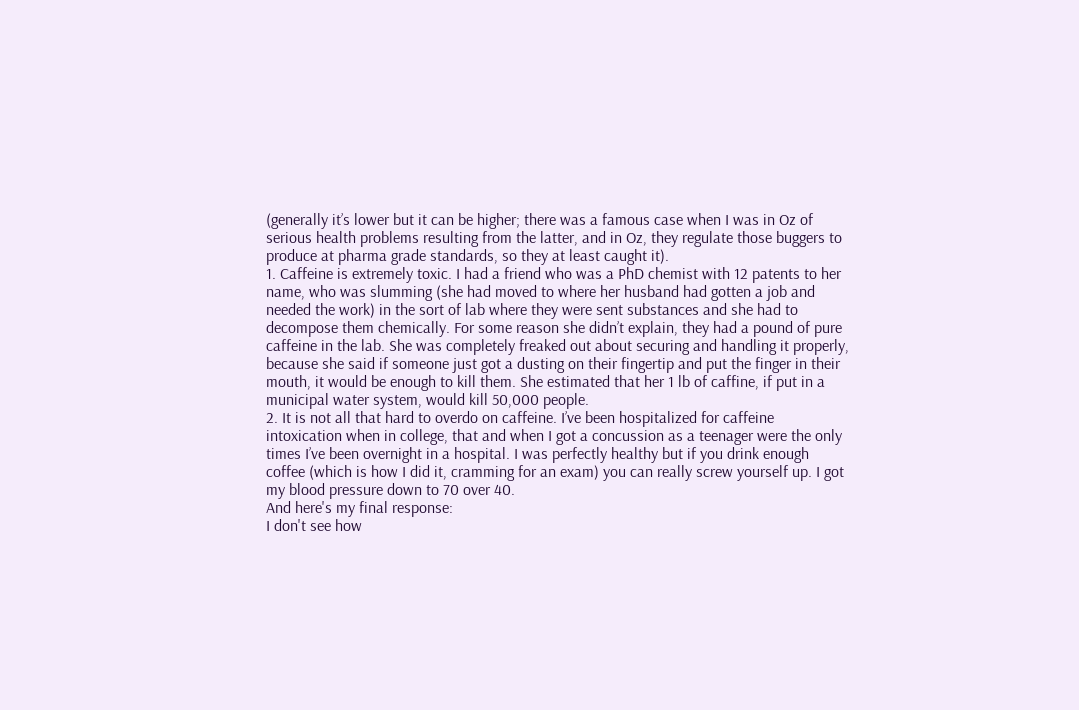(generally it’s lower but it can be higher; there was a famous case when I was in Oz of serious health problems resulting from the latter, and in Oz, they regulate those buggers to produce at pharma grade standards, so they at least caught it).
1. Caffeine is extremely toxic. I had a friend who was a PhD chemist with 12 patents to her name, who was slumming (she had moved to where her husband had gotten a job and needed the work) in the sort of lab where they were sent substances and she had to decompose them chemically. For some reason she didn’t explain, they had a pound of pure caffeine in the lab. She was completely freaked out about securing and handling it properly, because she said if someone just got a dusting on their fingertip and put the finger in their mouth, it would be enough to kill them. She estimated that her 1 lb of caffine, if put in a municipal water system, would kill 50,000 people.
2. It is not all that hard to overdo on caffeine. I’ve been hospitalized for caffeine intoxication when in college, that and when I got a concussion as a teenager were the only times I’ve been overnight in a hospital. I was perfectly healthy but if you drink enough coffee (which is how I did it, cramming for an exam) you can really screw yourself up. I got my blood pressure down to 70 over 40.
And here's my final response:
I don't see how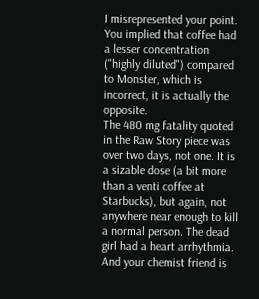I misrepresented your point. You implied that coffee had a lesser concentration ("highly diluted") compared to Monster, which is incorrect, it is actually the opposite.
The 480 mg fatality quoted in the Raw Story piece was over two days, not one. It is a sizable dose (a bit more than a venti coffee at Starbucks), but again, not anywhere near enough to kill a normal person. The dead girl had a heart arrhythmia.
And your chemist friend is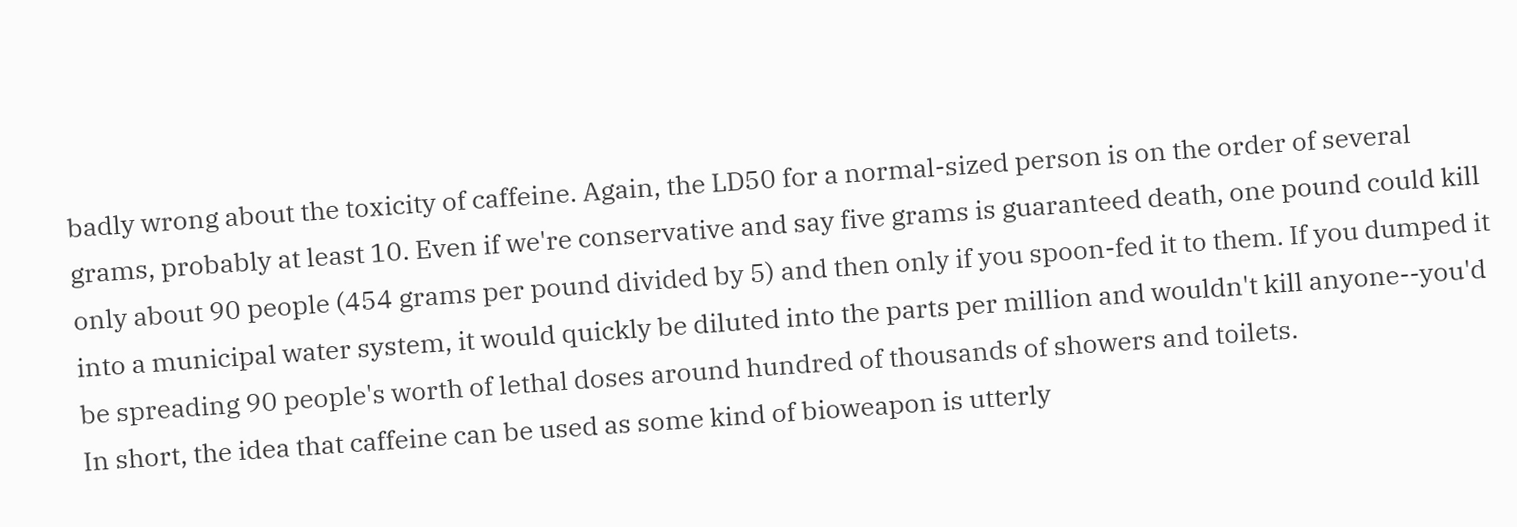badly wrong about the toxicity of caffeine. Again, the LD50 for a normal-sized person is on the order of several grams, probably at least 10. Even if we're conservative and say five grams is guaranteed death, one pound could kill only about 90 people (454 grams per pound divided by 5) and then only if you spoon-fed it to them. If you dumped it into a municipal water system, it would quickly be diluted into the parts per million and wouldn't kill anyone--you'd be spreading 90 people's worth of lethal doses around hundred of thousands of showers and toilets.
In short, the idea that caffeine can be used as some kind of bioweapon is utterly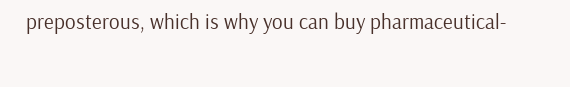preposterous, which is why you can buy pharmaceutical-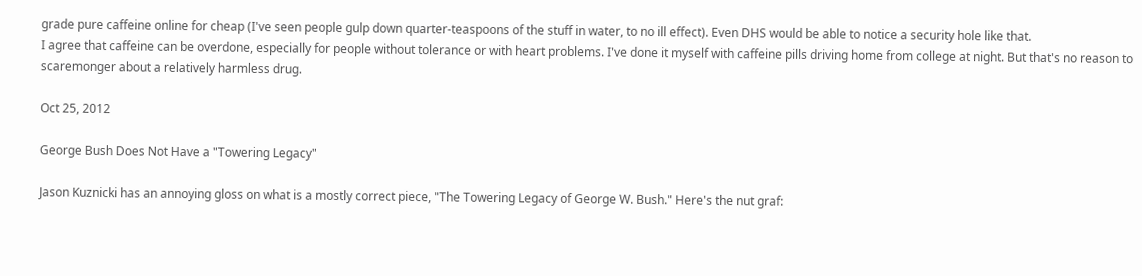grade pure caffeine online for cheap (I've seen people gulp down quarter-teaspoons of the stuff in water, to no ill effect). Even DHS would be able to notice a security hole like that.
I agree that caffeine can be overdone, especially for people without tolerance or with heart problems. I've done it myself with caffeine pills driving home from college at night. But that's no reason to scaremonger about a relatively harmless drug.

Oct 25, 2012

George Bush Does Not Have a "Towering Legacy"

Jason Kuznicki has an annoying gloss on what is a mostly correct piece, "The Towering Legacy of George W. Bush." Here's the nut graf: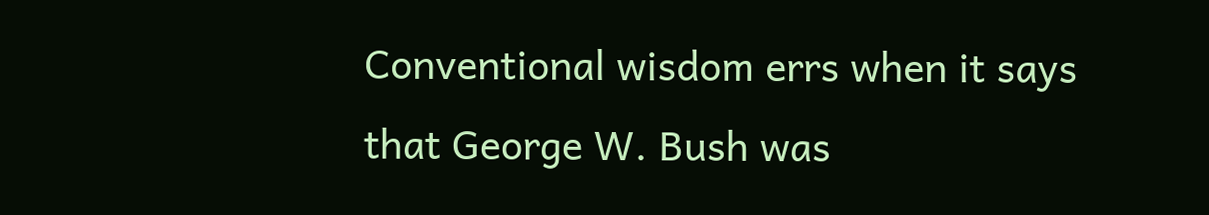Conventional wisdom errs when it says that George W. Bush was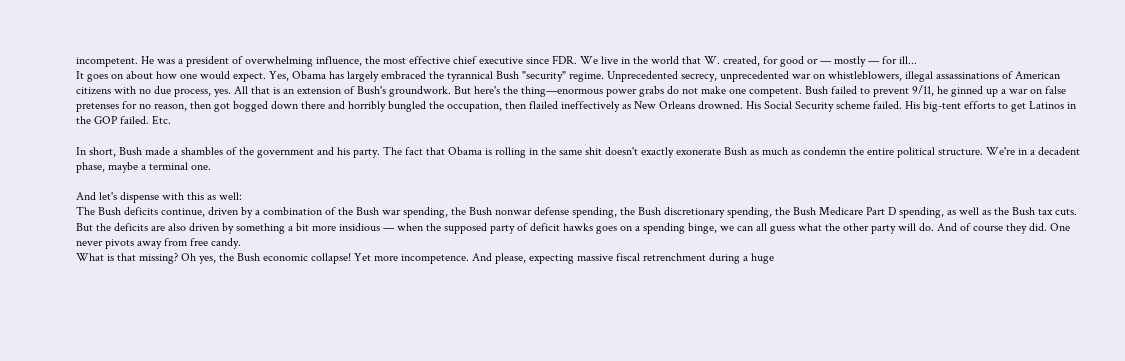incompetent. He was a president of overwhelming influence, the most effective chief executive since FDR. We live in the world that W. created, for good or — mostly — for ill...
It goes on about how one would expect. Yes, Obama has largely embraced the tyrannical Bush "security" regime. Unprecedented secrecy, unprecedented war on whistleblowers, illegal assassinations of American citizens with no due process, yes. All that is an extension of Bush's groundwork. But here's the thing—enormous power grabs do not make one competent. Bush failed to prevent 9/11, he ginned up a war on false pretenses for no reason, then got bogged down there and horribly bungled the occupation, then flailed ineffectively as New Orleans drowned. His Social Security scheme failed. His big-tent efforts to get Latinos in the GOP failed. Etc.

In short, Bush made a shambles of the government and his party. The fact that Obama is rolling in the same shit doesn't exactly exonerate Bush as much as condemn the entire political structure. We're in a decadent phase, maybe a terminal one.

And let's dispense with this as well:
The Bush deficits continue, driven by a combination of the Bush war spending, the Bush nonwar defense spending, the Bush discretionary spending, the Bush Medicare Part D spending, as well as the Bush tax cuts.
But the deficits are also driven by something a bit more insidious — when the supposed party of deficit hawks goes on a spending binge, we can all guess what the other party will do. And of course they did. One never pivots away from free candy.
What is that missing? Oh yes, the Bush economic collapse! Yet more incompetence. And please, expecting massive fiscal retrenchment during a huge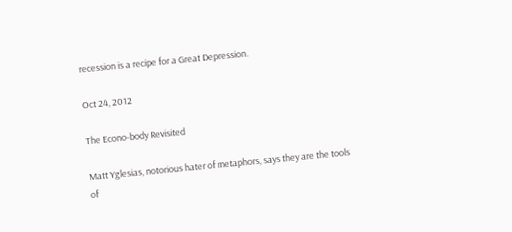recession is a recipe for a Great Depression.

Oct 24, 2012

The Econo-body Revisited

Matt Yglesias, notorious hater of metaphors, says they are the tools of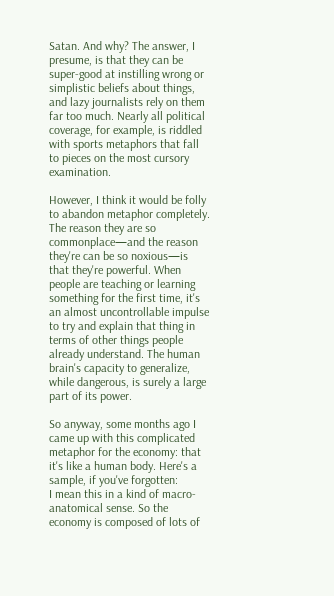Satan. And why? The answer, I presume, is that they can be super-good at instilling wrong or simplistic beliefs about things, and lazy journalists rely on them far too much. Nearly all political coverage, for example, is riddled with sports metaphors that fall to pieces on the most cursory examination.

However, I think it would be folly to abandon metaphor completely. The reason they are so commonplace—and the reason they're can be so noxious—is that they're powerful. When people are teaching or learning something for the first time, it's an almost uncontrollable impulse to try and explain that thing in terms of other things people already understand. The human brain's capacity to generalize, while dangerous, is surely a large part of its power.

So anyway, some months ago I came up with this complicated metaphor for the economy: that it's like a human body. Here's a sample, if you've forgotten:
I mean this in a kind of macro-anatomical sense. So the economy is composed of lots of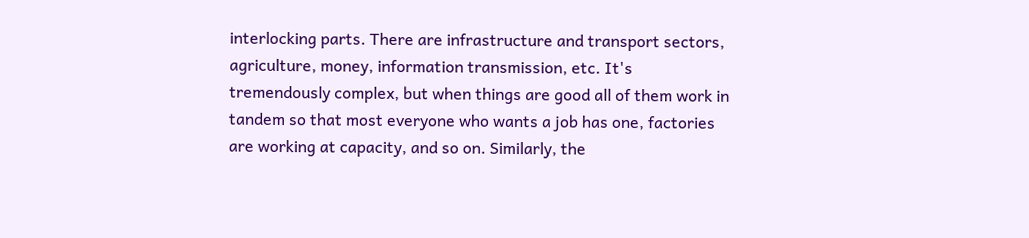interlocking parts. There are infrastructure and transport sectors, agriculture, money, information transmission, etc. It's tremendously complex, but when things are good all of them work in tandem so that most everyone who wants a job has one, factories are working at capacity, and so on. Similarly, the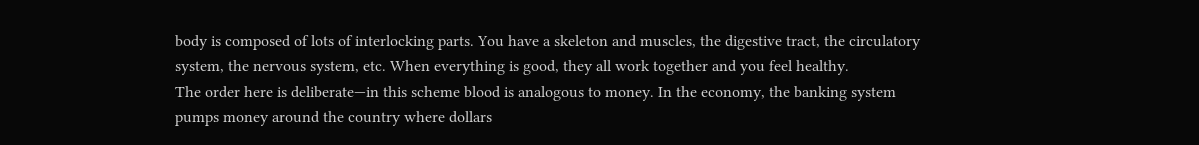body is composed of lots of interlocking parts. You have a skeleton and muscles, the digestive tract, the circulatory system, the nervous system, etc. When everything is good, they all work together and you feel healthy.
The order here is deliberate—in this scheme blood is analogous to money. In the economy, the banking system pumps money around the country where dollars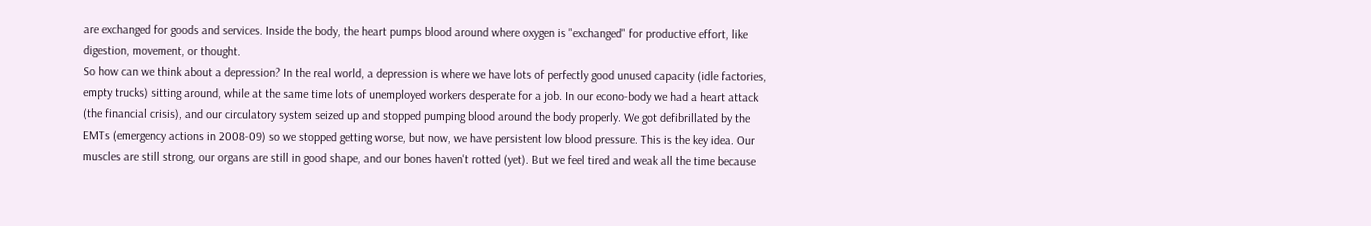are exchanged for goods and services. Inside the body, the heart pumps blood around where oxygen is "exchanged" for productive effort, like digestion, movement, or thought.
So how can we think about a depression? In the real world, a depression is where we have lots of perfectly good unused capacity (idle factories, empty trucks) sitting around, while at the same time lots of unemployed workers desperate for a job. In our econo-body we had a heart attack (the financial crisis), and our circulatory system seized up and stopped pumping blood around the body properly. We got defibrillated by the EMTs (emergency actions in 2008-09) so we stopped getting worse, but now, we have persistent low blood pressure. This is the key idea. Our muscles are still strong, our organs are still in good shape, and our bones haven't rotted (yet). But we feel tired and weak all the time because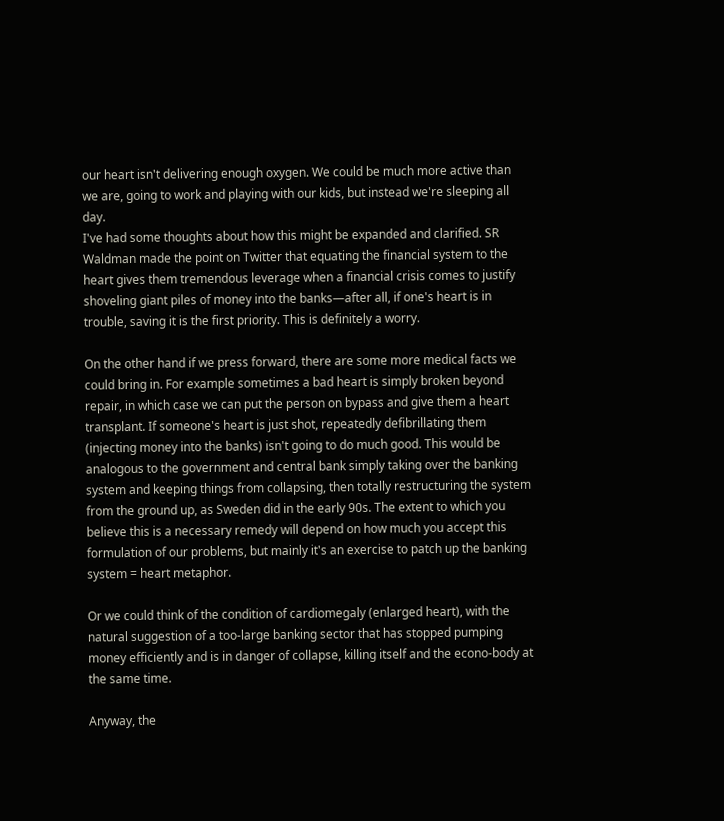our heart isn't delivering enough oxygen. We could be much more active than we are, going to work and playing with our kids, but instead we're sleeping all day.
I've had some thoughts about how this might be expanded and clarified. SR Waldman made the point on Twitter that equating the financial system to the heart gives them tremendous leverage when a financial crisis comes to justify shoveling giant piles of money into the banks—after all, if one's heart is in trouble, saving it is the first priority. This is definitely a worry.

On the other hand if we press forward, there are some more medical facts we could bring in. For example sometimes a bad heart is simply broken beyond repair, in which case we can put the person on bypass and give them a heart transplant. If someone's heart is just shot, repeatedly defibrillating them (injecting money into the banks) isn't going to do much good. This would be analogous to the government and central bank simply taking over the banking system and keeping things from collapsing, then totally restructuring the system from the ground up, as Sweden did in the early 90s. The extent to which you believe this is a necessary remedy will depend on how much you accept this formulation of our problems, but mainly it's an exercise to patch up the banking system = heart metaphor.

Or we could think of the condition of cardiomegaly (enlarged heart), with the natural suggestion of a too-large banking sector that has stopped pumping money efficiently and is in danger of collapse, killing itself and the econo-body at the same time.

Anyway, the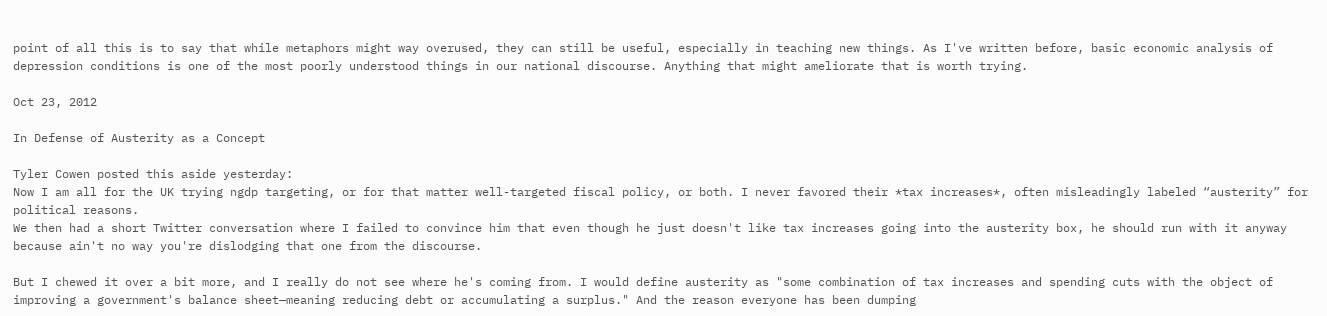point of all this is to say that while metaphors might way overused, they can still be useful, especially in teaching new things. As I've written before, basic economic analysis of depression conditions is one of the most poorly understood things in our national discourse. Anything that might ameliorate that is worth trying.

Oct 23, 2012

In Defense of Austerity as a Concept

Tyler Cowen posted this aside yesterday:
Now I am all for the UK trying ngdp targeting, or for that matter well-targeted fiscal policy, or both. I never favored their *tax increases*, often misleadingly labeled “austerity” for political reasons.
We then had a short Twitter conversation where I failed to convince him that even though he just doesn't like tax increases going into the austerity box, he should run with it anyway because ain't no way you're dislodging that one from the discourse.

But I chewed it over a bit more, and I really do not see where he's coming from. I would define austerity as "some combination of tax increases and spending cuts with the object of improving a government's balance sheet—meaning reducing debt or accumulating a surplus." And the reason everyone has been dumping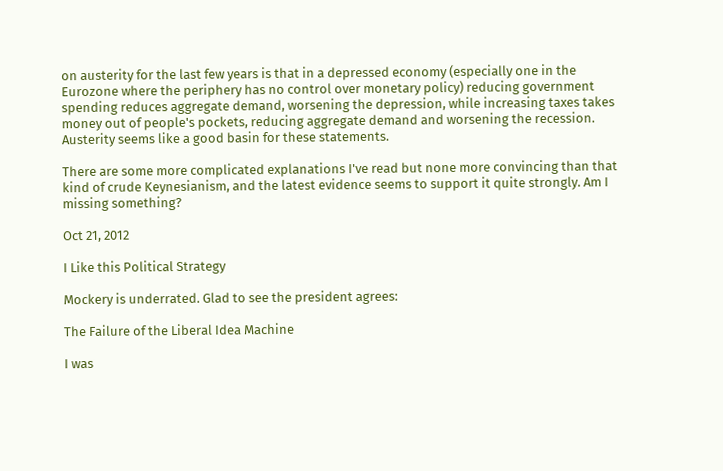on austerity for the last few years is that in a depressed economy (especially one in the Eurozone where the periphery has no control over monetary policy) reducing government spending reduces aggregate demand, worsening the depression, while increasing taxes takes money out of people's pockets, reducing aggregate demand and worsening the recession. Austerity seems like a good basin for these statements.

There are some more complicated explanations I've read but none more convincing than that kind of crude Keynesianism, and the latest evidence seems to support it quite strongly. Am I missing something?

Oct 21, 2012

I Like this Political Strategy

Mockery is underrated. Glad to see the president agrees:

The Failure of the Liberal Idea Machine

I was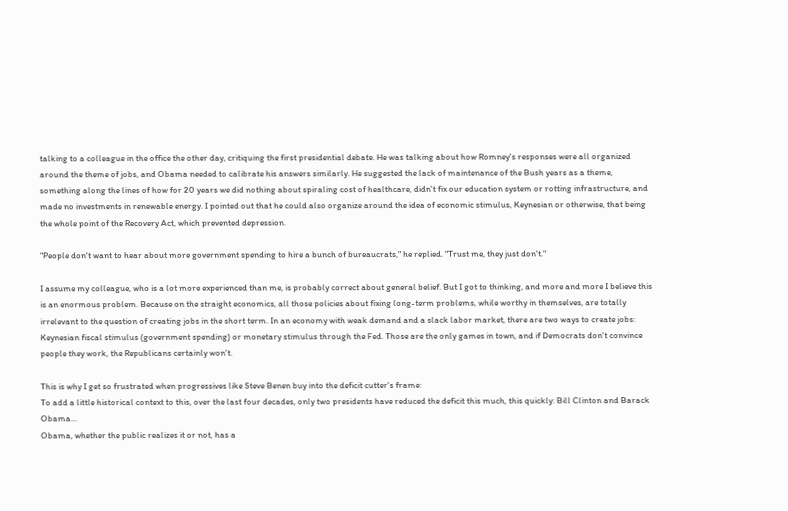talking to a colleague in the office the other day, critiquing the first presidential debate. He was talking about how Romney's responses were all organized around the theme of jobs, and Obama needed to calibrate his answers similarly. He suggested the lack of maintenance of the Bush years as a theme, something along the lines of how for 20 years we did nothing about spiraling cost of healthcare, didn't fix our education system or rotting infrastructure, and made no investments in renewable energy. I pointed out that he could also organize around the idea of economic stimulus, Keynesian or otherwise, that being the whole point of the Recovery Act, which prevented depression.

"People don't want to hear about more government spending to hire a bunch of bureaucrats," he replied. "Trust me, they just don't."

I assume my colleague, who is a lot more experienced than me, is probably correct about general belief. But I got to thinking, and more and more I believe this is an enormous problem. Because on the straight economics, all those policies about fixing long-term problems, while worthy in themselves, are totally irrelevant to the question of creating jobs in the short term. In an economy with weak demand and a slack labor market, there are two ways to create jobs: Keynesian fiscal stimulus (government spending) or monetary stimulus through the Fed. Those are the only games in town, and if Democrats don't convince people they work, the Republicans certainly won't.

This is why I get so frustrated when progressives like Steve Benen buy into the deficit cutter's frame:
To add a little historical context to this, over the last four decades, only two presidents have reduced the deficit this much, this quickly: Bill Clinton and Barack Obama...
Obama, whether the public realizes it or not, has a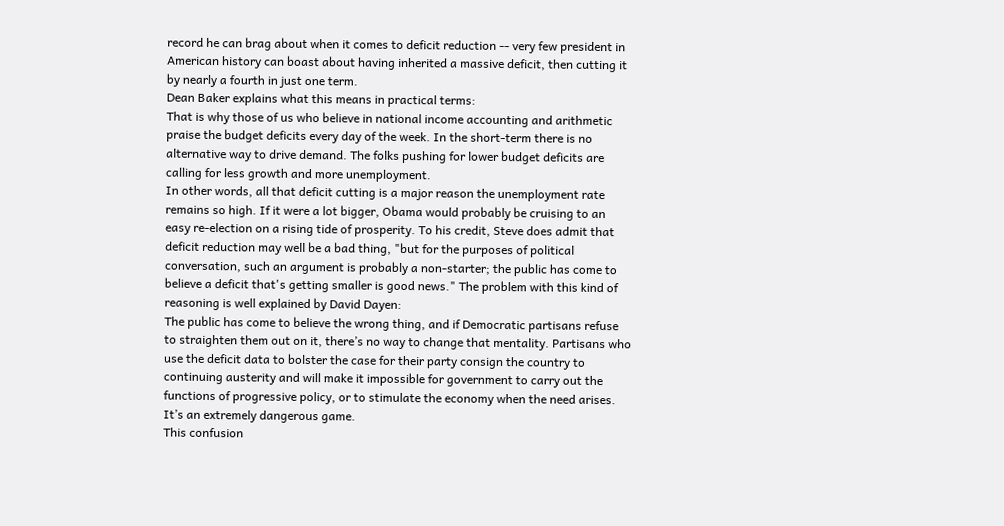record he can brag about when it comes to deficit reduction -- very few president in American history can boast about having inherited a massive deficit, then cutting it by nearly a fourth in just one term.
Dean Baker explains what this means in practical terms:
That is why those of us who believe in national income accounting and arithmetic praise the budget deficits every day of the week. In the short-term there is no alternative way to drive demand. The folks pushing for lower budget deficits are calling for less growth and more unemployment.
In other words, all that deficit cutting is a major reason the unemployment rate remains so high. If it were a lot bigger, Obama would probably be cruising to an easy re-election on a rising tide of prosperity. To his credit, Steve does admit that deficit reduction may well be a bad thing, "but for the purposes of political conversation, such an argument is probably a non-starter; the public has come to believe a deficit that's getting smaller is good news." The problem with this kind of reasoning is well explained by David Dayen:
The public has come to believe the wrong thing, and if Democratic partisans refuse to straighten them out on it, there’s no way to change that mentality. Partisans who use the deficit data to bolster the case for their party consign the country to continuing austerity and will make it impossible for government to carry out the functions of progressive policy, or to stimulate the economy when the need arises. It’s an extremely dangerous game.
This confusion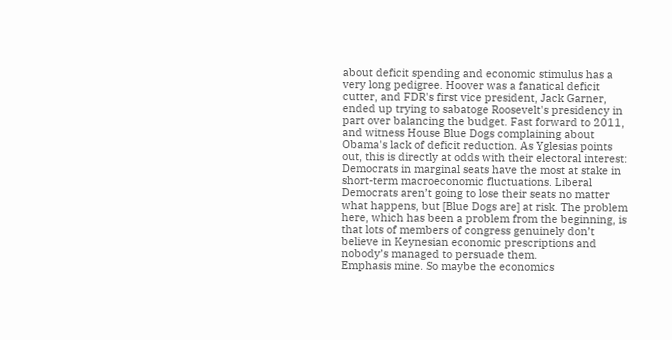about deficit spending and economic stimulus has a very long pedigree. Hoover was a fanatical deficit cutter, and FDR's first vice president, Jack Garner, ended up trying to sabatoge Roosevelt's presidency in part over balancing the budget. Fast forward to 2011, and witness House Blue Dogs complaining about Obama's lack of deficit reduction. As Yglesias points out, this is directly at odds with their electoral interest:
Democrats in marginal seats have the most at stake in short-term macroeconomic fluctuations. Liberal Democrats aren’t going to lose their seats no matter what happens, but [Blue Dogs are] at risk. The problem here, which has been a problem from the beginning, is that lots of members of congress genuinely don’t believe in Keynesian economic prescriptions and nobody’s managed to persuade them.
Emphasis mine. So maybe the economics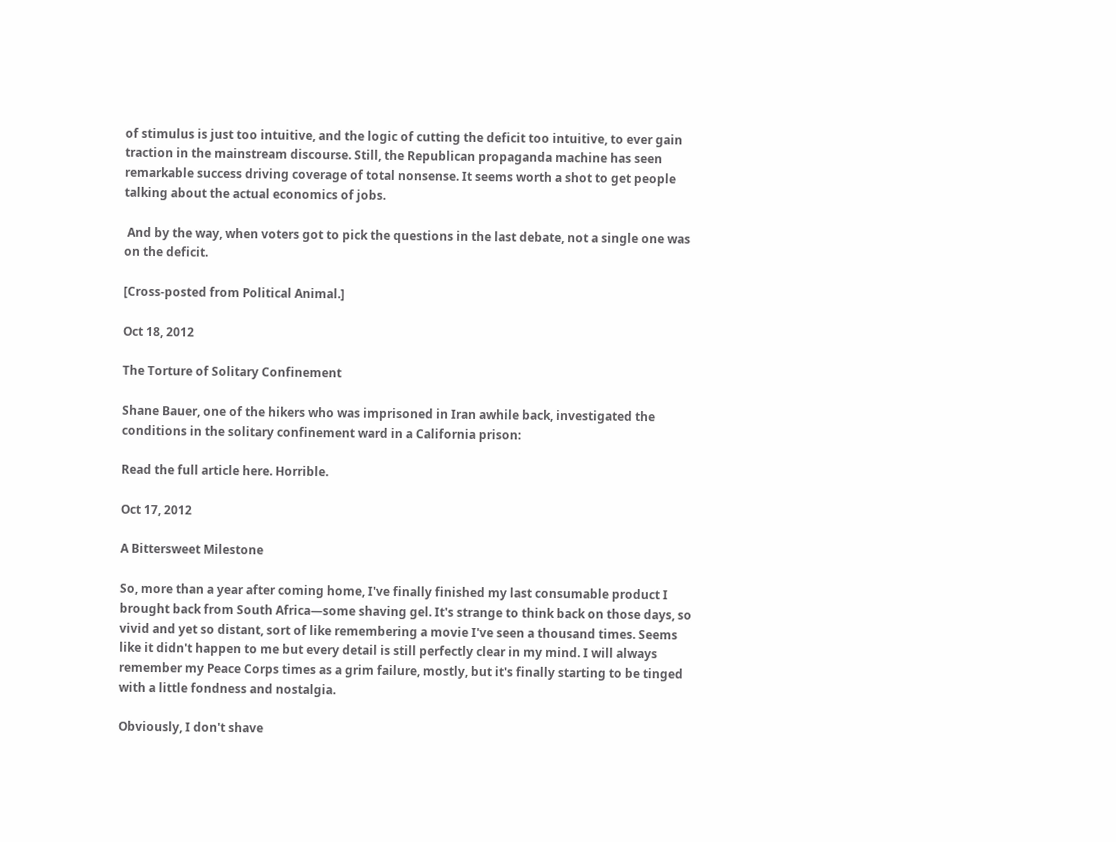of stimulus is just too intuitive, and the logic of cutting the deficit too intuitive, to ever gain traction in the mainstream discourse. Still, the Republican propaganda machine has seen remarkable success driving coverage of total nonsense. It seems worth a shot to get people talking about the actual economics of jobs.

 And by the way, when voters got to pick the questions in the last debate, not a single one was on the deficit.

[Cross-posted from Political Animal.]

Oct 18, 2012

The Torture of Solitary Confinement

Shane Bauer, one of the hikers who was imprisoned in Iran awhile back, investigated the conditions in the solitary confinement ward in a California prison:

Read the full article here. Horrible.

Oct 17, 2012

A Bittersweet Milestone

So, more than a year after coming home, I've finally finished my last consumable product I brought back from South Africa—some shaving gel. It's strange to think back on those days, so vivid and yet so distant, sort of like remembering a movie I've seen a thousand times. Seems like it didn't happen to me but every detail is still perfectly clear in my mind. I will always remember my Peace Corps times as a grim failure, mostly, but it's finally starting to be tinged with a little fondness and nostalgia.

Obviously, I don't shave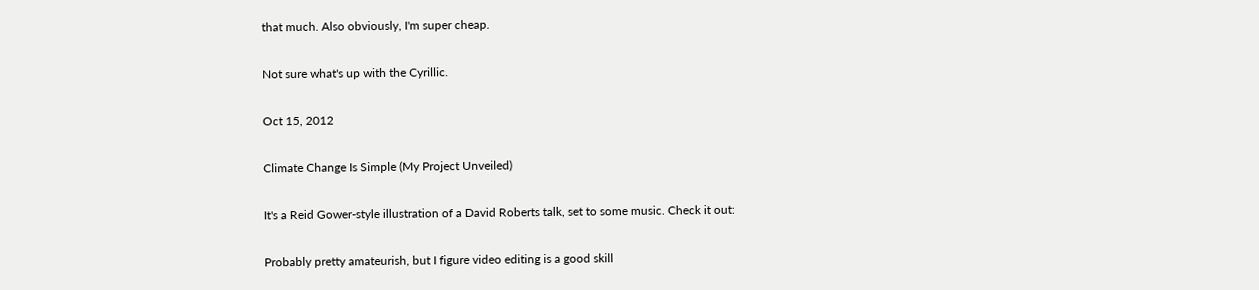that much. Also obviously, I'm super cheap.

Not sure what's up with the Cyrillic.

Oct 15, 2012

Climate Change Is Simple (My Project Unveiled)

It's a Reid Gower-style illustration of a David Roberts talk, set to some music. Check it out:

Probably pretty amateurish, but I figure video editing is a good skill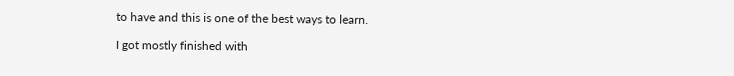to have and this is one of the best ways to learn.

I got mostly finished with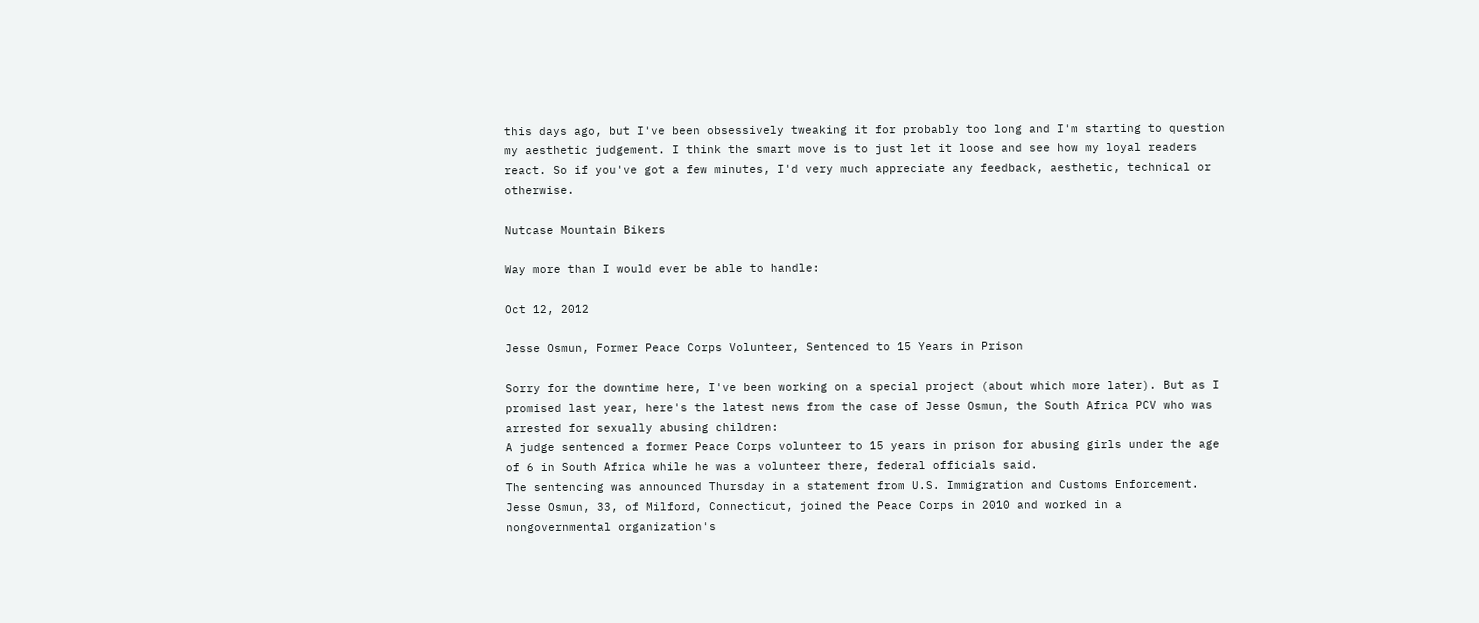this days ago, but I've been obsessively tweaking it for probably too long and I'm starting to question my aesthetic judgement. I think the smart move is to just let it loose and see how my loyal readers react. So if you've got a few minutes, I'd very much appreciate any feedback, aesthetic, technical or otherwise.

Nutcase Mountain Bikers

Way more than I would ever be able to handle:

Oct 12, 2012

Jesse Osmun, Former Peace Corps Volunteer, Sentenced to 15 Years in Prison

Sorry for the downtime here, I've been working on a special project (about which more later). But as I promised last year, here's the latest news from the case of Jesse Osmun, the South Africa PCV who was arrested for sexually abusing children:
A judge sentenced a former Peace Corps volunteer to 15 years in prison for abusing girls under the age of 6 in South Africa while he was a volunteer there, federal officials said.
The sentencing was announced Thursday in a statement from U.S. Immigration and Customs Enforcement.
Jesse Osmun, 33, of Milford, Connecticut, joined the Peace Corps in 2010 and worked in a nongovernmental organization's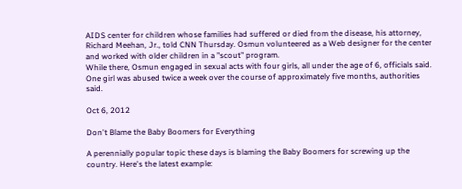AIDS center for children whose families had suffered or died from the disease, his attorney, Richard Meehan, Jr., told CNN Thursday. Osmun volunteered as a Web designer for the center and worked with older children in a "scout" program.
While there, Osmun engaged in sexual acts with four girls, all under the age of 6, officials said. One girl was abused twice a week over the course of approximately five months, authorities said.

Oct 6, 2012

Don't Blame the Baby Boomers for Everything

A perennially popular topic these days is blaming the Baby Boomers for screwing up the country. Here's the latest example: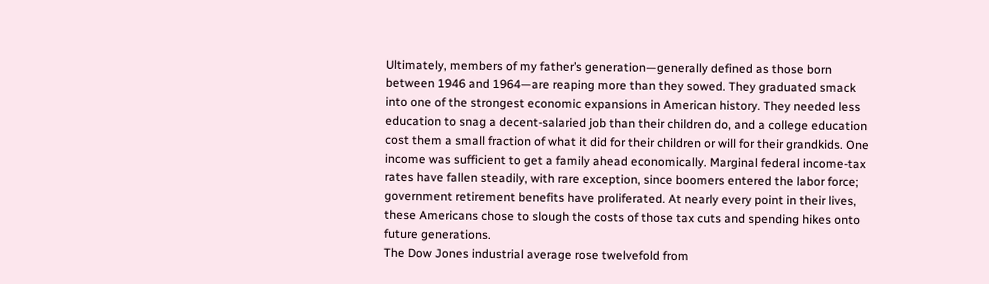Ultimately, members of my father’s generation—generally defined as those born between 1946 and 1964—are reaping more than they sowed. They graduated smack into one of the strongest economic expansions in American history. They needed less education to snag a decent-salaried job than their children do, and a college education cost them a small fraction of what it did for their children or will for their grandkids. One income was sufficient to get a family ahead economically. Marginal federal income-tax rates have fallen steadily, with rare exception, since boomers entered the labor force; government retirement benefits have proliferated. At nearly every point in their lives, these Americans chose to slough the costs of those tax cuts and spending hikes onto future generations.
The Dow Jones industrial average rose twelvefold from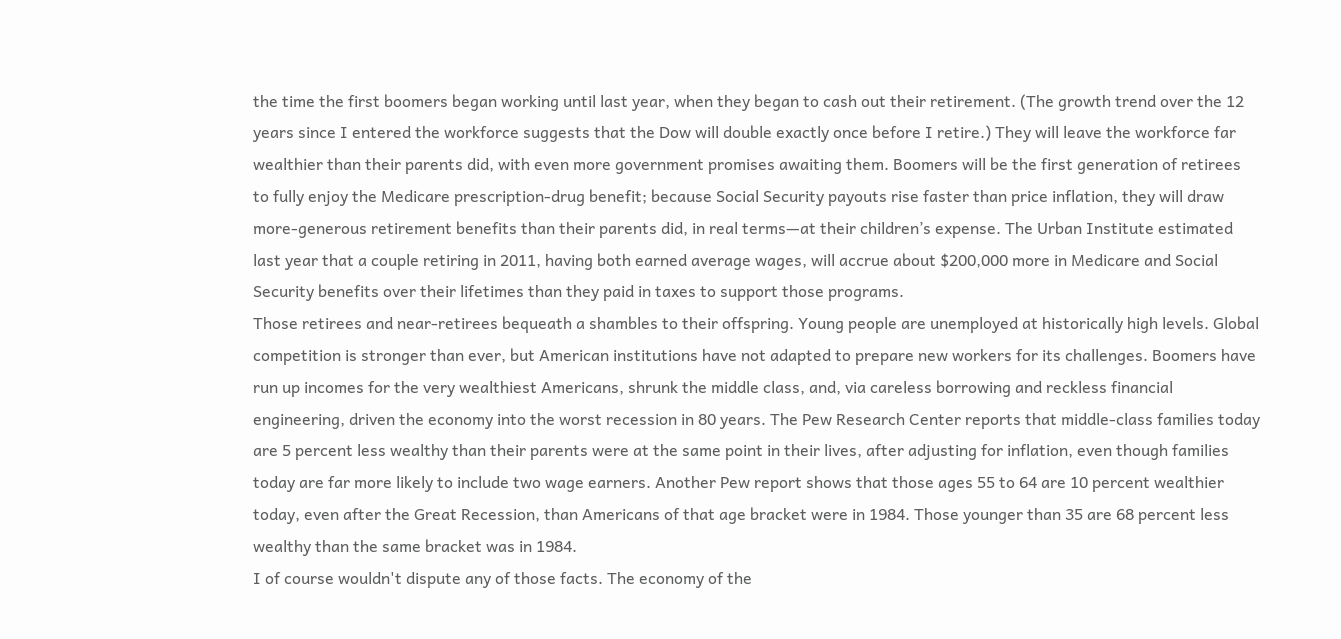the time the first boomers began working until last year, when they began to cash out their retirement. (The growth trend over the 12 years since I entered the workforce suggests that the Dow will double exactly once before I retire.) They will leave the workforce far wealthier than their parents did, with even more government promises awaiting them. Boomers will be the first generation of retirees to fully enjoy the Medicare prescription-drug benefit; because Social Security payouts rise faster than price inflation, they will draw more-generous retirement benefits than their parents did, in real terms—at their children’s expense. The Urban Institute estimated last year that a couple retiring in 2011, having both earned average wages, will accrue about $200,000 more in Medicare and Social Security benefits over their lifetimes than they paid in taxes to support those programs.
Those retirees and near-retirees bequeath a shambles to their offspring. Young people are unemployed at historically high levels. Global competition is stronger than ever, but American institutions have not adapted to prepare new workers for its challenges. Boomers have run up incomes for the very wealthiest Americans, shrunk the middle class, and, via careless borrowing and reckless financial engineering, driven the economy into the worst recession in 80 years. The Pew Research Center reports that middle-class families today are 5 percent less wealthy than their parents were at the same point in their lives, after adjusting for inflation, even though families today are far more likely to include two wage earners. Another Pew report shows that those ages 55 to 64 are 10 percent wealthier today, even after the Great Recession, than Americans of that age bracket were in 1984. Those younger than 35 are 68 percent less wealthy than the same bracket was in 1984.
I of course wouldn't dispute any of those facts. The economy of the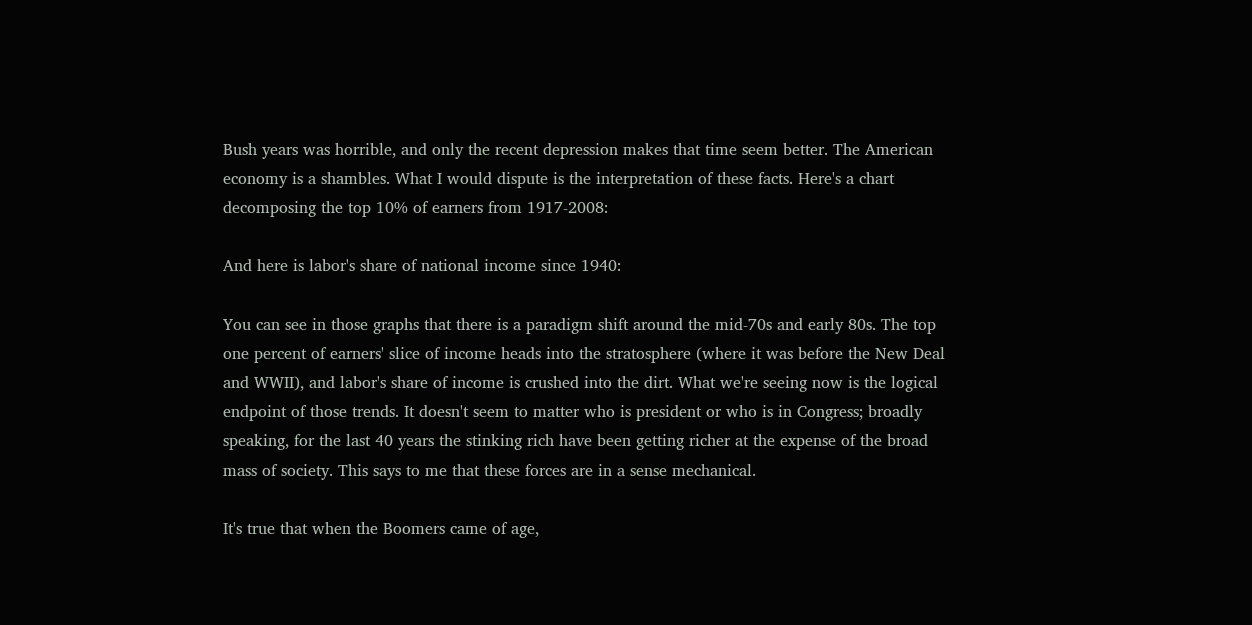Bush years was horrible, and only the recent depression makes that time seem better. The American economy is a shambles. What I would dispute is the interpretation of these facts. Here's a chart decomposing the top 10% of earners from 1917-2008:

And here is labor's share of national income since 1940:

You can see in those graphs that there is a paradigm shift around the mid-70s and early 80s. The top one percent of earners' slice of income heads into the stratosphere (where it was before the New Deal and WWII), and labor's share of income is crushed into the dirt. What we're seeing now is the logical endpoint of those trends. It doesn't seem to matter who is president or who is in Congress; broadly speaking, for the last 40 years the stinking rich have been getting richer at the expense of the broad mass of society. This says to me that these forces are in a sense mechanical.

It's true that when the Boomers came of age,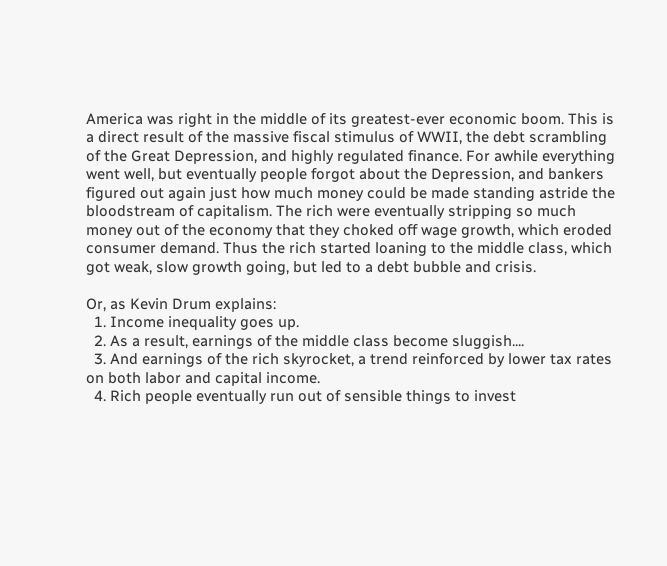America was right in the middle of its greatest-ever economic boom. This is a direct result of the massive fiscal stimulus of WWII, the debt scrambling of the Great Depression, and highly regulated finance. For awhile everything went well, but eventually people forgot about the Depression, and bankers figured out again just how much money could be made standing astride the bloodstream of capitalism. The rich were eventually stripping so much money out of the economy that they choked off wage growth, which eroded consumer demand. Thus the rich started loaning to the middle class, which got weak, slow growth going, but led to a debt bubble and crisis.

Or, as Kevin Drum explains:
  1. Income inequality goes up.
  2. As a result, earnings of the middle class become sluggish....
  3. And earnings of the rich skyrocket, a trend reinforced by lower tax rates on both labor and capital income.
  4. Rich people eventually run out of sensible things to invest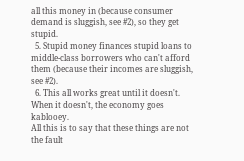all this money in (because consumer demand is sluggish, see #2), so they get stupid.
  5. Stupid money finances stupid loans to middle-class borrowers who can't afford them (because their incomes are sluggish, see #2).
  6. This all works great until it doesn't. When it doesn't, the economy goes kablooey.
All this is to say that these things are not the fault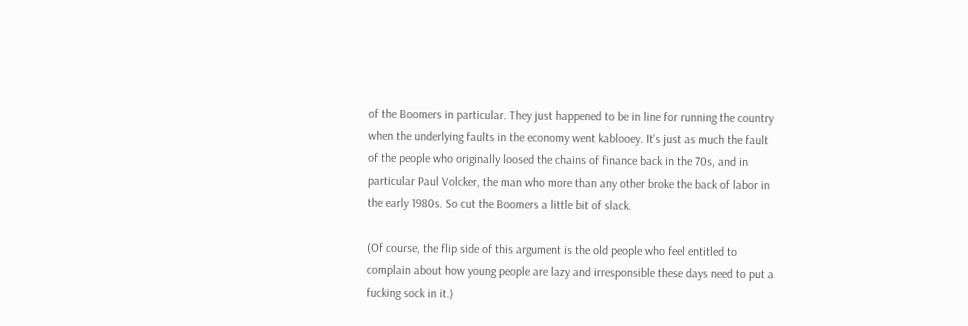of the Boomers in particular. They just happened to be in line for running the country when the underlying faults in the economy went kablooey. It's just as much the fault of the people who originally loosed the chains of finance back in the 70s, and in particular Paul Volcker, the man who more than any other broke the back of labor in the early 1980s. So cut the Boomers a little bit of slack.

(Of course, the flip side of this argument is the old people who feel entitled to complain about how young people are lazy and irresponsible these days need to put a fucking sock in it.)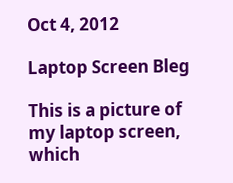Oct 4, 2012

Laptop Screen Bleg

This is a picture of my laptop screen, which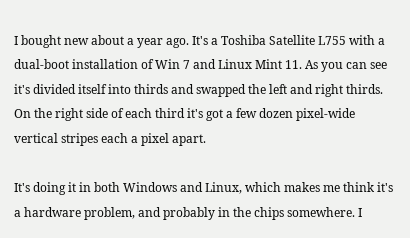I bought new about a year ago. It's a Toshiba Satellite L755 with a dual-boot installation of Win 7 and Linux Mint 11. As you can see it's divided itself into thirds and swapped the left and right thirds. On the right side of each third it's got a few dozen pixel-wide vertical stripes each a pixel apart.

It's doing it in both Windows and Linux, which makes me think it's a hardware problem, and probably in the chips somewhere. I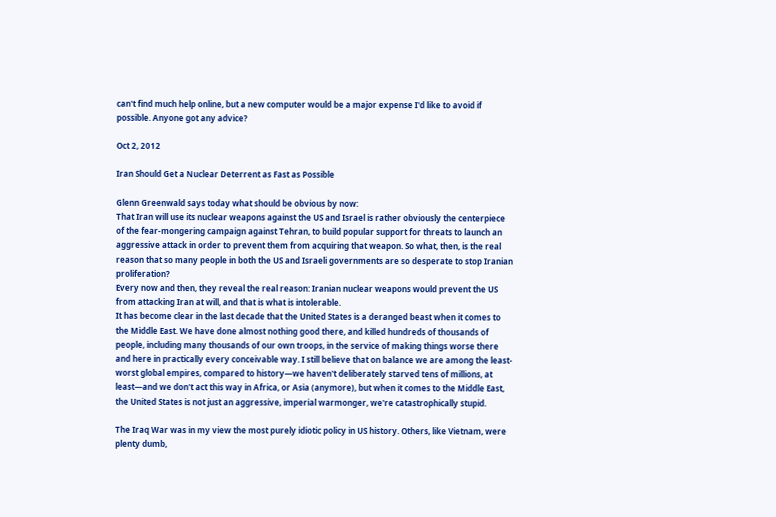can't find much help online, but a new computer would be a major expense I'd like to avoid if possible. Anyone got any advice?

Oct 2, 2012

Iran Should Get a Nuclear Deterrent as Fast as Possible

Glenn Greenwald says today what should be obvious by now:
That Iran will use its nuclear weapons against the US and Israel is rather obviously the centerpiece of the fear-mongering campaign against Tehran, to build popular support for threats to launch an aggressive attack in order to prevent them from acquiring that weapon. So what, then, is the real reason that so many people in both the US and Israeli governments are so desperate to stop Iranian proliferation?
Every now and then, they reveal the real reason: Iranian nuclear weapons would prevent the US from attacking Iran at will, and that is what is intolerable.
It has become clear in the last decade that the United States is a deranged beast when it comes to the Middle East. We have done almost nothing good there, and killed hundreds of thousands of people, including many thousands of our own troops, in the service of making things worse there and here in practically every conceivable way. I still believe that on balance we are among the least-worst global empires, compared to history—we haven't deliberately starved tens of millions, at least—and we don't act this way in Africa, or Asia (anymore), but when it comes to the Middle East, the United States is not just an aggressive, imperial warmonger, we're catastrophically stupid.

The Iraq War was in my view the most purely idiotic policy in US history. Others, like Vietnam, were plenty dumb,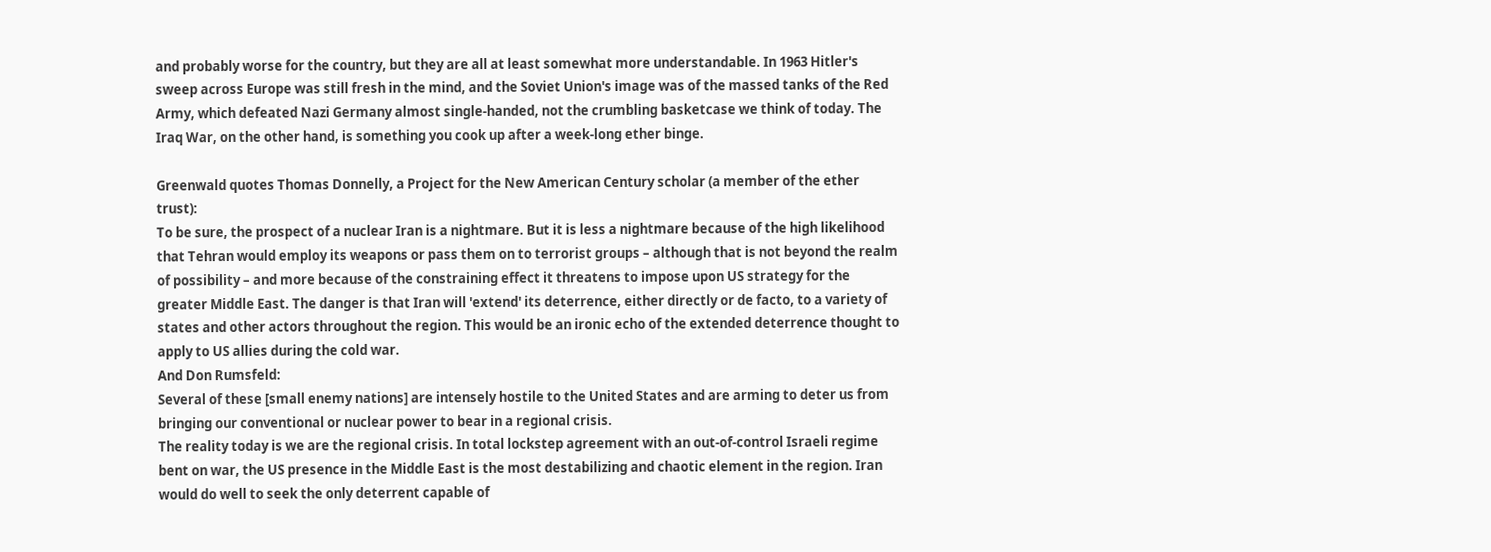and probably worse for the country, but they are all at least somewhat more understandable. In 1963 Hitler's sweep across Europe was still fresh in the mind, and the Soviet Union's image was of the massed tanks of the Red Army, which defeated Nazi Germany almost single-handed, not the crumbling basketcase we think of today. The Iraq War, on the other hand, is something you cook up after a week-long ether binge.

Greenwald quotes Thomas Donnelly, a Project for the New American Century scholar (a member of the ether trust):
To be sure, the prospect of a nuclear Iran is a nightmare. But it is less a nightmare because of the high likelihood that Tehran would employ its weapons or pass them on to terrorist groups – although that is not beyond the realm of possibility – and more because of the constraining effect it threatens to impose upon US strategy for the greater Middle East. The danger is that Iran will 'extend' its deterrence, either directly or de facto, to a variety of states and other actors throughout the region. This would be an ironic echo of the extended deterrence thought to apply to US allies during the cold war.
And Don Rumsfeld:
Several of these [small enemy nations] are intensely hostile to the United States and are arming to deter us from bringing our conventional or nuclear power to bear in a regional crisis.
The reality today is we are the regional crisis. In total lockstep agreement with an out-of-control Israeli regime bent on war, the US presence in the Middle East is the most destabilizing and chaotic element in the region. Iran would do well to seek the only deterrent capable of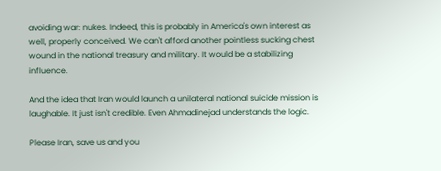avoiding war: nukes. Indeed, this is probably in America's own interest as well, properly conceived. We can't afford another pointless sucking chest wound in the national treasury and military. It would be a stabilizing influence.

And the idea that Iran would launch a unilateral national suicide mission is laughable. It just isn't credible. Even Ahmadinejad understands the logic.

Please Iran, save us and you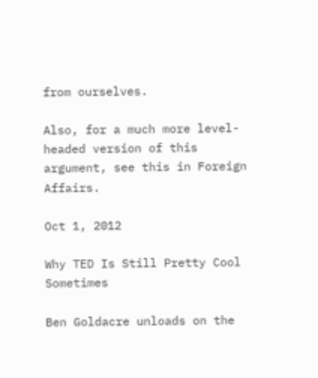from ourselves.

Also, for a much more level-headed version of this argument, see this in Foreign Affairs.

Oct 1, 2012

Why TED Is Still Pretty Cool Sometimes

Ben Goldacre unloads on the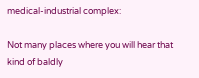medical-industrial complex:

Not many places where you will hear that kind of baldly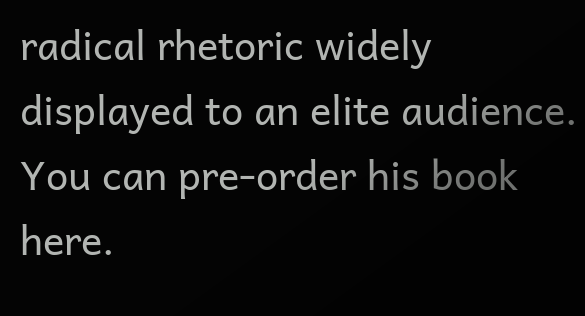radical rhetoric widely displayed to an elite audience. You can pre-order his book here.